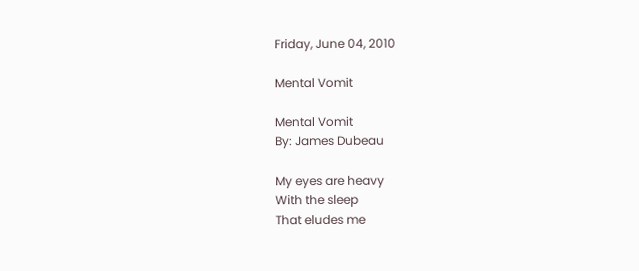Friday, June 04, 2010

Mental Vomit

Mental Vomit
By: James Dubeau

My eyes are heavy
With the sleep
That eludes me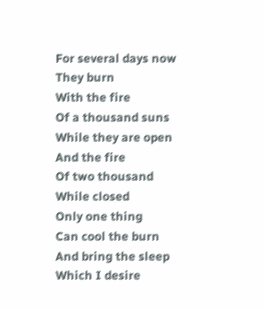For several days now
They burn
With the fire
Of a thousand suns
While they are open
And the fire
Of two thousand
While closed
Only one thing
Can cool the burn
And bring the sleep
Which I desire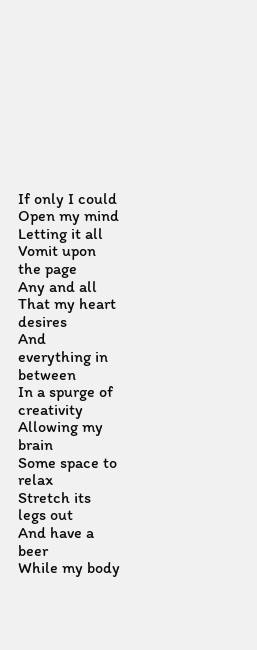If only I could
Open my mind
Letting it all
Vomit upon the page
Any and all
That my heart desires
And everything in between
In a spurge of creativity
Allowing my brain
Some space to relax
Stretch its legs out
And have a beer
While my body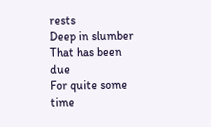rests
Deep in slumber
That has been due
For quite some time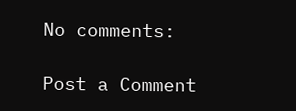No comments:

Post a Comment